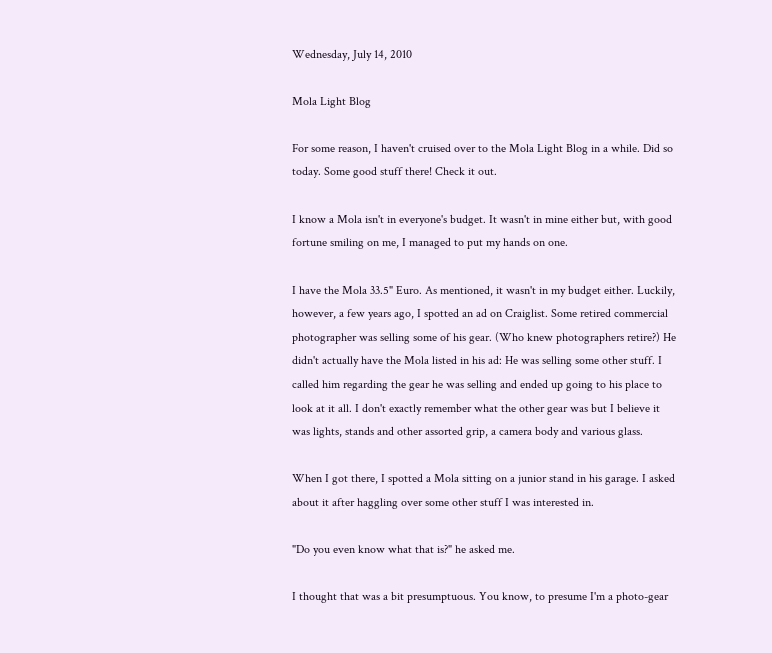Wednesday, July 14, 2010

Mola Light Blog

For some reason, I haven't cruised over to the Mola Light Blog in a while. Did so today. Some good stuff there! Check it out.

I know a Mola isn't in everyone's budget. It wasn't in mine either but, with good fortune smiling on me, I managed to put my hands on one.

I have the Mola 33.5" Euro. As mentioned, it wasn't in my budget either. Luckily, however, a few years ago, I spotted an ad on Craiglist. Some retired commercial photographer was selling some of his gear. (Who knew photographers retire?) He didn't actually have the Mola listed in his ad: He was selling some other stuff. I called him regarding the gear he was selling and ended up going to his place to look at it all. I don't exactly remember what the other gear was but I believe it was lights, stands and other assorted grip, a camera body and various glass.

When I got there, I spotted a Mola sitting on a junior stand in his garage. I asked about it after haggling over some other stuff I was interested in.

"Do you even know what that is?" he asked me.

I thought that was a bit presumptuous. You know, to presume I'm a photo-gear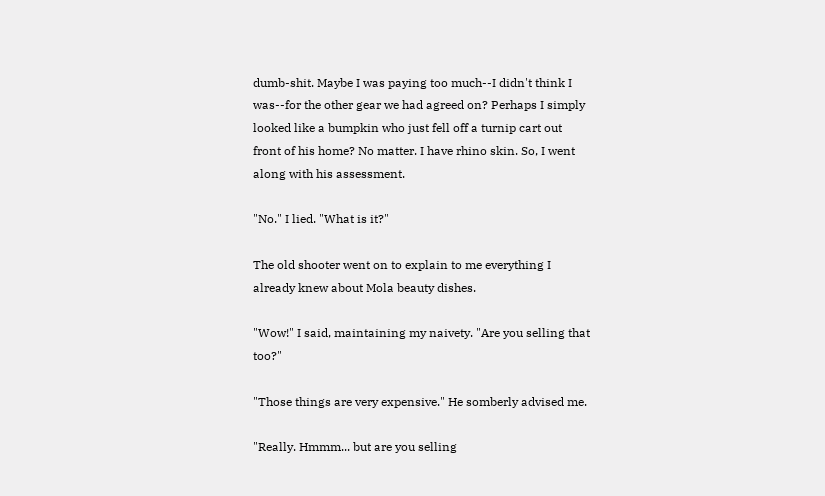dumb-shit. Maybe I was paying too much--I didn't think I was--for the other gear we had agreed on? Perhaps I simply looked like a bumpkin who just fell off a turnip cart out front of his home? No matter. I have rhino skin. So, I went along with his assessment.

"No." I lied. "What is it?"

The old shooter went on to explain to me everything I already knew about Mola beauty dishes.

"Wow!" I said, maintaining my naivety. "Are you selling that too?"

"Those things are very expensive." He somberly advised me.

"Really. Hmmm... but are you selling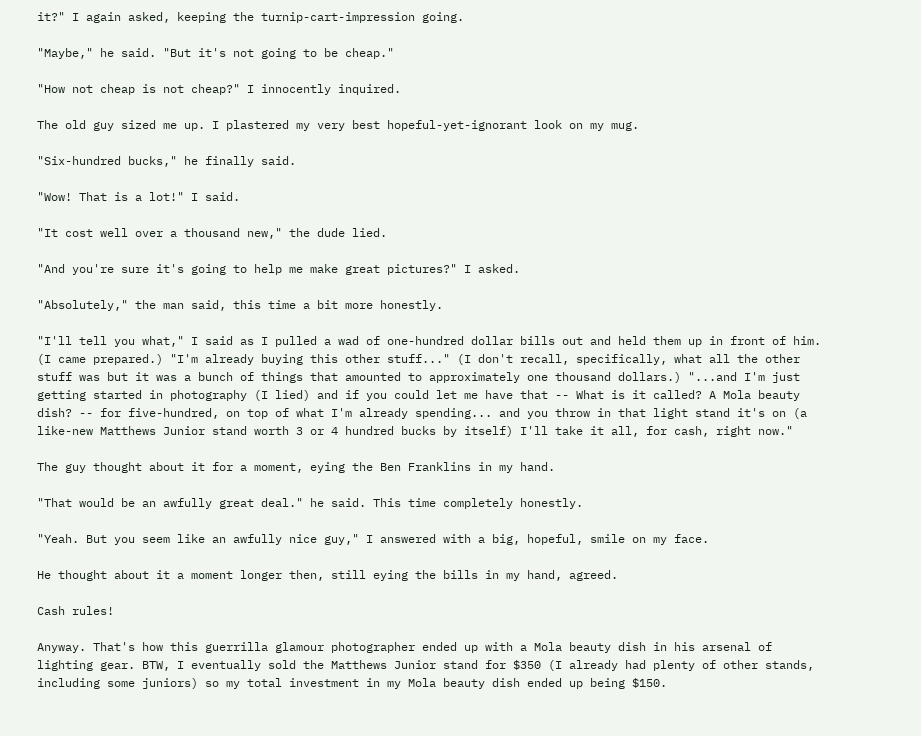it?" I again asked, keeping the turnip-cart-impression going.

"Maybe," he said. "But it's not going to be cheap."

"How not cheap is not cheap?" I innocently inquired.

The old guy sized me up. I plastered my very best hopeful-yet-ignorant look on my mug.

"Six-hundred bucks," he finally said.

"Wow! That is a lot!" I said.

"It cost well over a thousand new," the dude lied.

"And you're sure it's going to help me make great pictures?" I asked.

"Absolutely," the man said, this time a bit more honestly.

"I'll tell you what," I said as I pulled a wad of one-hundred dollar bills out and held them up in front of him. (I came prepared.) "I'm already buying this other stuff..." (I don't recall, specifically, what all the other stuff was but it was a bunch of things that amounted to approximately one thousand dollars.) "...and I'm just getting started in photography (I lied) and if you could let me have that -- What is it called? A Mola beauty dish? -- for five-hundred, on top of what I'm already spending... and you throw in that light stand it's on (a like-new Matthews Junior stand worth 3 or 4 hundred bucks by itself) I'll take it all, for cash, right now."

The guy thought about it for a moment, eying the Ben Franklins in my hand.

"That would be an awfully great deal." he said. This time completely honestly.

"Yeah. But you seem like an awfully nice guy," I answered with a big, hopeful, smile on my face.

He thought about it a moment longer then, still eying the bills in my hand, agreed.

Cash rules!

Anyway. That's how this guerrilla glamour photographer ended up with a Mola beauty dish in his arsenal of lighting gear. BTW, I eventually sold the Matthews Junior stand for $350 (I already had plenty of other stands, including some juniors) so my total investment in my Mola beauty dish ended up being $150.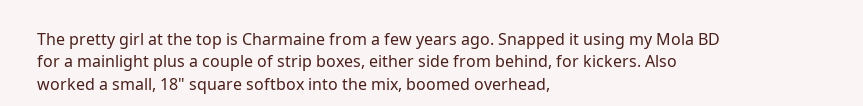The pretty girl at the top is Charmaine from a few years ago. Snapped it using my Mola BD for a mainlight plus a couple of strip boxes, either side from behind, for kickers. Also worked a small, 18" square softbox into the mix, boomed overhead,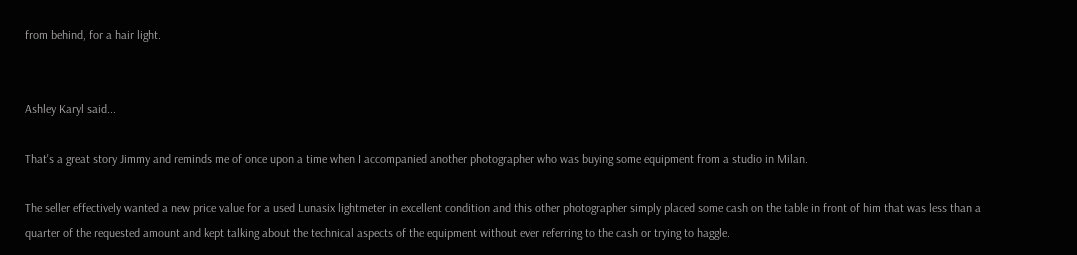from behind, for a hair light.


Ashley Karyl said...

That's a great story Jimmy and reminds me of once upon a time when I accompanied another photographer who was buying some equipment from a studio in Milan.

The seller effectively wanted a new price value for a used Lunasix lightmeter in excellent condition and this other photographer simply placed some cash on the table in front of him that was less than a quarter of the requested amount and kept talking about the technical aspects of the equipment without ever referring to the cash or trying to haggle.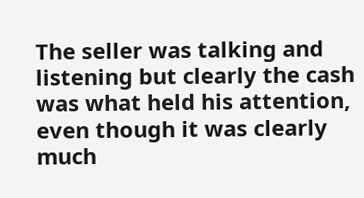The seller was talking and listening but clearly the cash was what held his attention, even though it was clearly much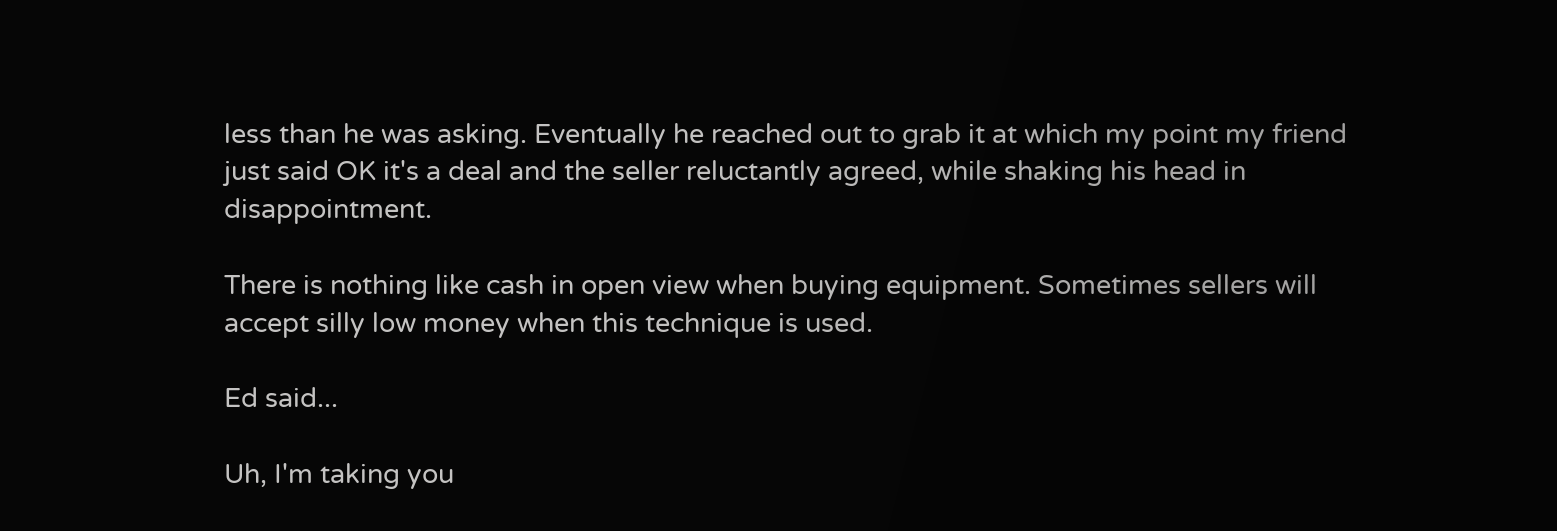less than he was asking. Eventually he reached out to grab it at which my point my friend just said OK it's a deal and the seller reluctantly agreed, while shaking his head in disappointment.

There is nothing like cash in open view when buying equipment. Sometimes sellers will accept silly low money when this technique is used.

Ed said...

Uh, I'm taking you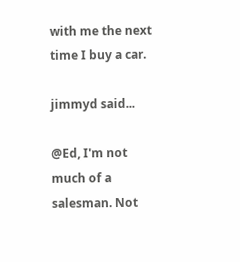with me the next time I buy a car.

jimmyd said...

@Ed, I'm not much of a salesman. Not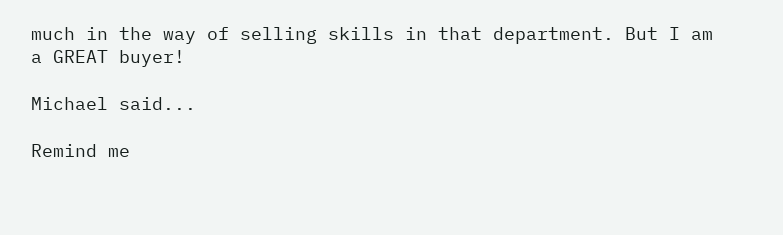much in the way of selling skills in that department. But I am a GREAT buyer!

Michael said...

Remind me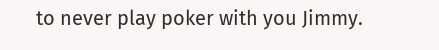to never play poker with you Jimmy.